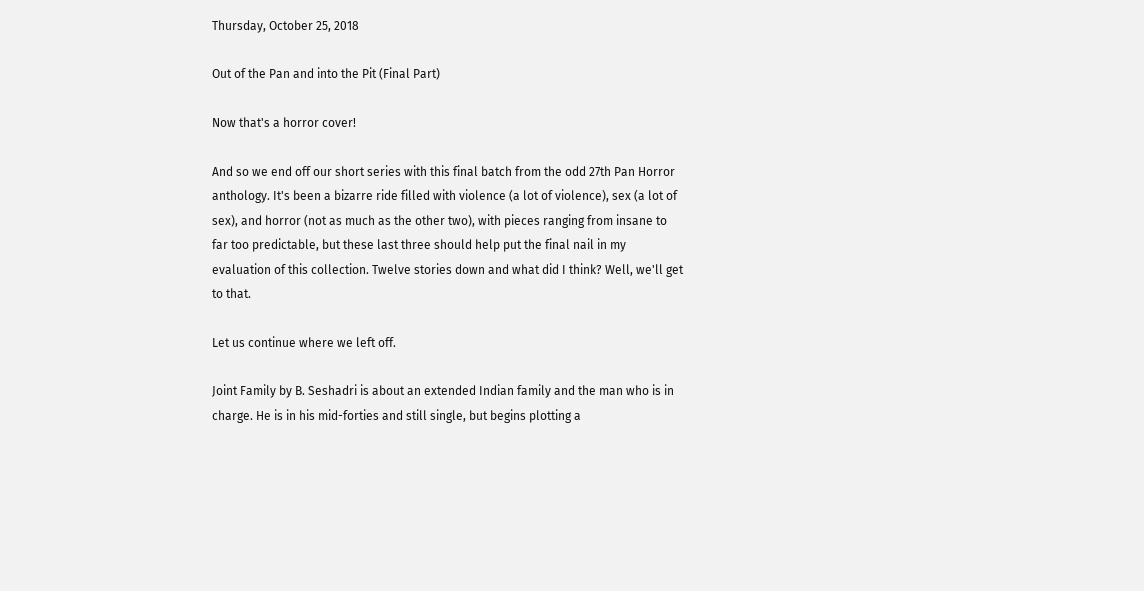Thursday, October 25, 2018

Out of the Pan and into the Pit (Final Part)

Now that's a horror cover!

And so we end off our short series with this final batch from the odd 27th Pan Horror anthology. It's been a bizarre ride filled with violence (a lot of violence), sex (a lot of sex), and horror (not as much as the other two), with pieces ranging from insane to far too predictable, but these last three should help put the final nail in my evaluation of this collection. Twelve stories down and what did I think? Well, we'll get to that.

Let us continue where we left off.

Joint Family by B. Seshadri is about an extended Indian family and the man who is in charge. He is in his mid-forties and still single, but begins plotting a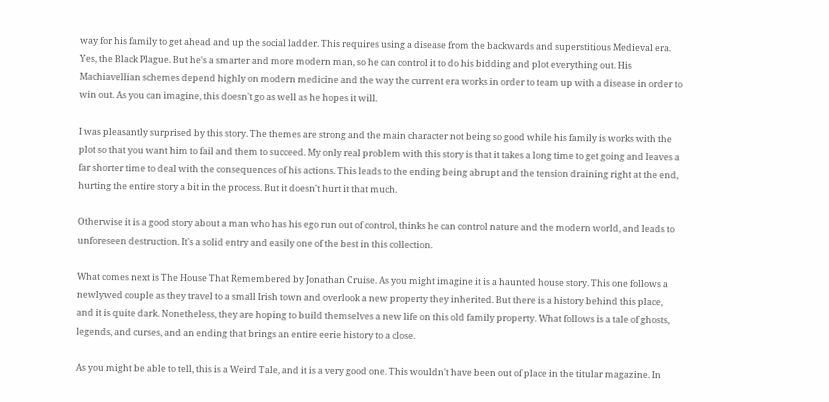way for his family to get ahead and up the social ladder. This requires using a disease from the backwards and superstitious Medieval era. Yes, the Black Plague. But he's a smarter and more modern man, so he can control it to do his bidding and plot everything out. His Machiavellian schemes depend highly on modern medicine and the way the current era works in order to team up with a disease in order to win out. As you can imagine, this doesn't go as well as he hopes it will.

I was pleasantly surprised by this story. The themes are strong and the main character not being so good while his family is works with the plot so that you want him to fail and them to succeed. My only real problem with this story is that it takes a long time to get going and leaves a far shorter time to deal with the consequences of his actions. This leads to the ending being abrupt and the tension draining right at the end, hurting the entire story a bit in the process. But it doesn't hurt it that much.

Otherwise it is a good story about a man who has his ego run out of control, thinks he can control nature and the modern world, and leads to unforeseen destruction. It's a solid entry and easily one of the best in this collection.

What comes next is The House That Remembered by Jonathan Cruise. As you might imagine it is a haunted house story. This one follows a newlywed couple as they travel to a small Irish town and overlook a new property they inherited. But there is a history behind this place, and it is quite dark. Nonetheless, they are hoping to build themselves a new life on this old family property. What follows is a tale of ghosts, legends, and curses, and an ending that brings an entire eerie history to a close.

As you might be able to tell, this is a Weird Tale, and it is a very good one. This wouldn't have been out of place in the titular magazine. In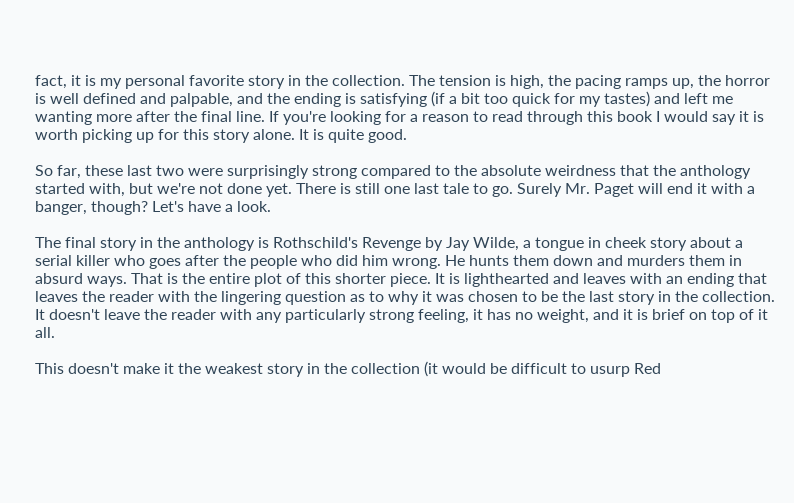fact, it is my personal favorite story in the collection. The tension is high, the pacing ramps up, the horror is well defined and palpable, and the ending is satisfying (if a bit too quick for my tastes) and left me wanting more after the final line. If you're looking for a reason to read through this book I would say it is worth picking up for this story alone. It is quite good.

So far, these last two were surprisingly strong compared to the absolute weirdness that the anthology started with, but we're not done yet. There is still one last tale to go. Surely Mr. Paget will end it with a banger, though? Let's have a look.

The final story in the anthology is Rothschild's Revenge by Jay Wilde, a tongue in cheek story about a serial killer who goes after the people who did him wrong. He hunts them down and murders them in absurd ways. That is the entire plot of this shorter piece. It is lighthearted and leaves with an ending that leaves the reader with the lingering question as to why it was chosen to be the last story in the collection. It doesn't leave the reader with any particularly strong feeling, it has no weight, and it is brief on top of it all.

This doesn't make it the weakest story in the collection (it would be difficult to usurp Red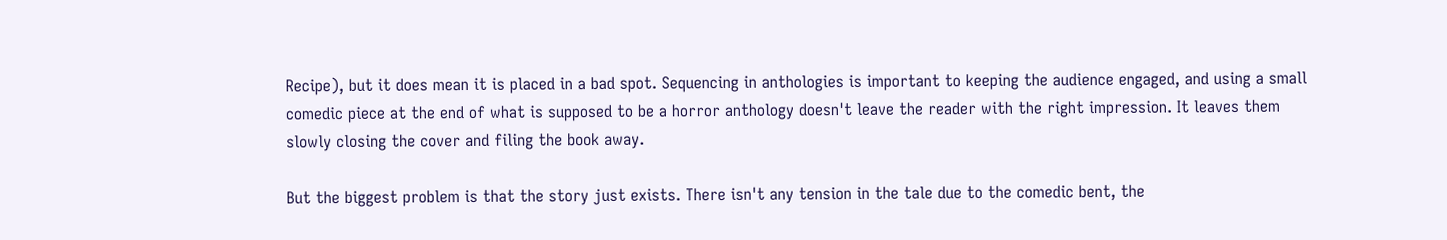Recipe), but it does mean it is placed in a bad spot. Sequencing in anthologies is important to keeping the audience engaged, and using a small comedic piece at the end of what is supposed to be a horror anthology doesn't leave the reader with the right impression. It leaves them slowly closing the cover and filing the book away.

But the biggest problem is that the story just exists. There isn't any tension in the tale due to the comedic bent, the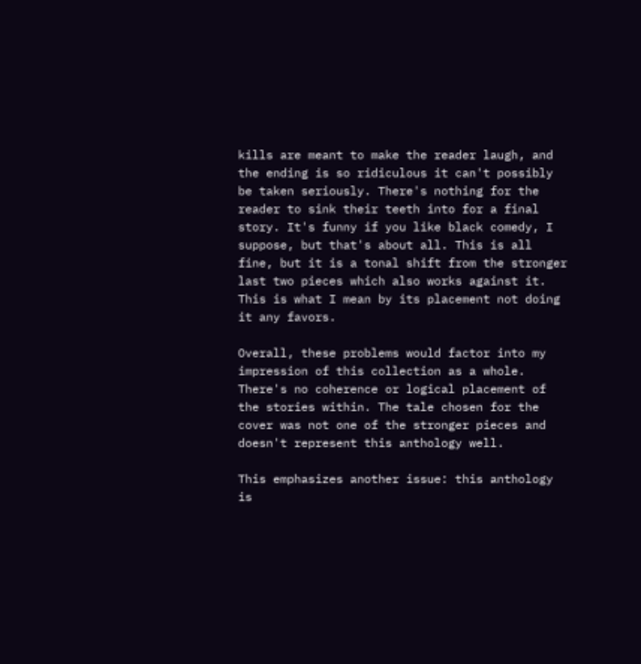kills are meant to make the reader laugh, and the ending is so ridiculous it can't possibly be taken seriously. There's nothing for the reader to sink their teeth into for a final story. It's funny if you like black comedy, I suppose, but that's about all. This is all fine, but it is a tonal shift from the stronger last two pieces which also works against it. This is what I mean by its placement not doing it any favors.

Overall, these problems would factor into my impression of this collection as a whole. There's no coherence or logical placement of the stories within. The tale chosen for the cover was not one of the stronger pieces and doesn't represent this anthology well.

This emphasizes another issue: this anthology is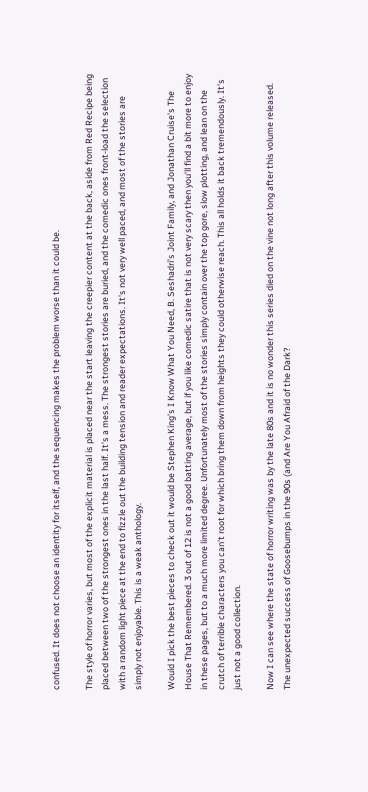confused. It does not choose an identity for itself, and the sequencing makes the problem worse than it could be.

The style of horror varies, but most of the explicit material is placed near the start leaving the creepier content at the back, aside from Red Recipe being placed between two of the strongest ones in the last half. It's a mess. The strongest stories are buried, and the comedic ones front-load the selection with a random light piece at the end to fizzle out the building tension and reader expectations. It's not very well paced, and most of the stories are simply not enjoyable. This is a weak anthology.

Would I pick the best pieces to check out it would be Stephen King's I Know What You Need, B. Seshadri's Joint Family, and Jonathan Cruise's The House That Remembered. 3 out of 12 is not a good batting average, but if you like comedic satire that is not very scary then you'll find a bit more to enjoy in these pages, but to a much more limited degree. Unfortunately most of the stories simply contain over the top gore, slow plotting, and lean on the crutch of terrible characters you can't root for which bring them down from heights they could otherwise reach. This all holds it back tremendously. It's just not a good collection.

Now I can see where the state of horror writing was by the late 80s and it is no wonder this series died on the vine not long after this volume released. The unexpected success of Goosebumps in the 90s (and Are You Afraid of the Dark?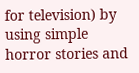for television) by using simple horror stories and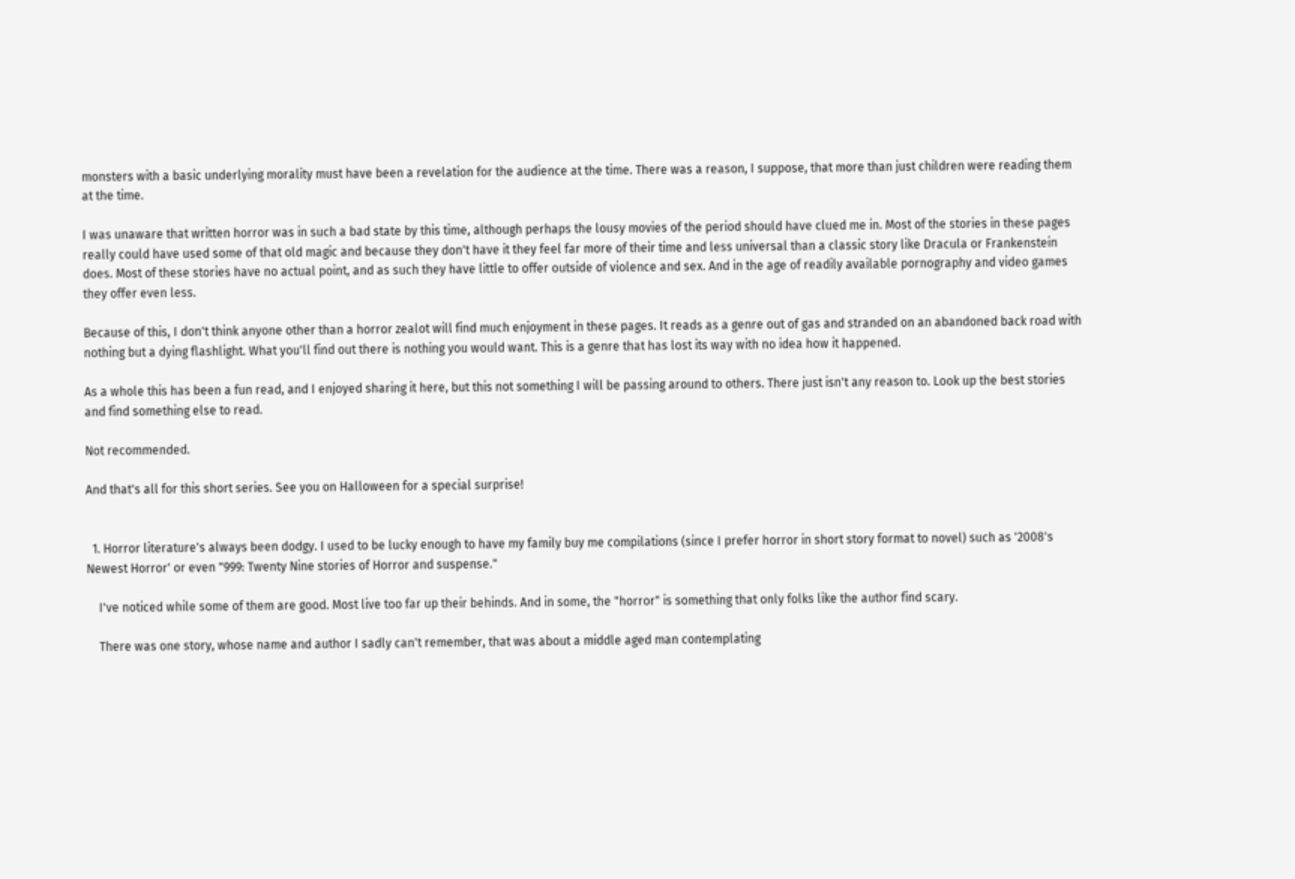monsters with a basic underlying morality must have been a revelation for the audience at the time. There was a reason, I suppose, that more than just children were reading them at the time.

I was unaware that written horror was in such a bad state by this time, although perhaps the lousy movies of the period should have clued me in. Most of the stories in these pages really could have used some of that old magic and because they don't have it they feel far more of their time and less universal than a classic story like Dracula or Frankenstein does. Most of these stories have no actual point, and as such they have little to offer outside of violence and sex. And in the age of readily available pornography and video games they offer even less.

Because of this, I don't think anyone other than a horror zealot will find much enjoyment in these pages. It reads as a genre out of gas and stranded on an abandoned back road with nothing but a dying flashlight. What you'll find out there is nothing you would want. This is a genre that has lost its way with no idea how it happened.

As a whole this has been a fun read, and I enjoyed sharing it here, but this not something I will be passing around to others. There just isn't any reason to. Look up the best stories and find something else to read.

Not recommended.

And that's all for this short series. See you on Halloween for a special surprise!


  1. Horror literature's always been dodgy. I used to be lucky enough to have my family buy me compilations (since I prefer horror in short story format to novel) such as '2008's Newest Horror' or even "999: Twenty Nine stories of Horror and suspense."

    I've noticed while some of them are good. Most live too far up their behinds. And in some, the "horror" is something that only folks like the author find scary.

    There was one story, whose name and author I sadly can't remember, that was about a middle aged man contemplating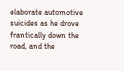elaborate automotive suicides as he drove frantically down the road, and the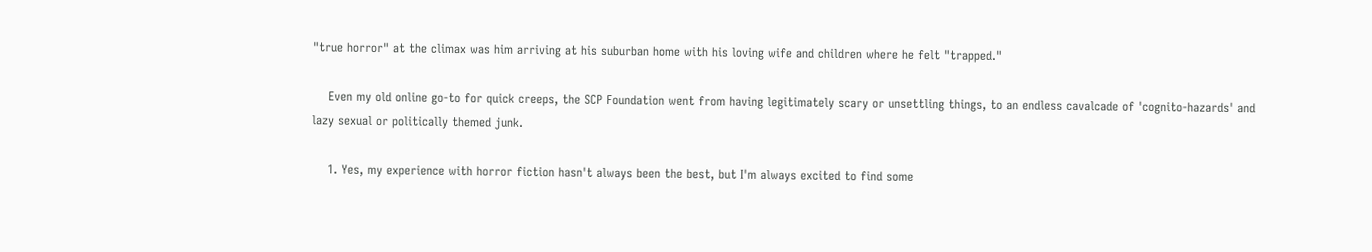"true horror" at the climax was him arriving at his suburban home with his loving wife and children where he felt "trapped."

    Even my old online go-to for quick creeps, the SCP Foundation went from having legitimately scary or unsettling things, to an endless cavalcade of 'cognito-hazards' and lazy sexual or politically themed junk.

    1. Yes, my experience with horror fiction hasn't always been the best, but I'm always excited to find some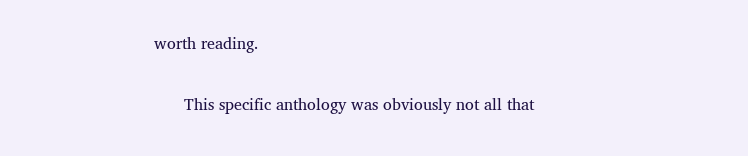worth reading.

      This specific anthology was obviously not all that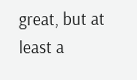great, but at least a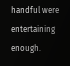handful were entertaining enough.